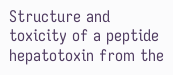Structure and toxicity of a peptide hepatotoxin from the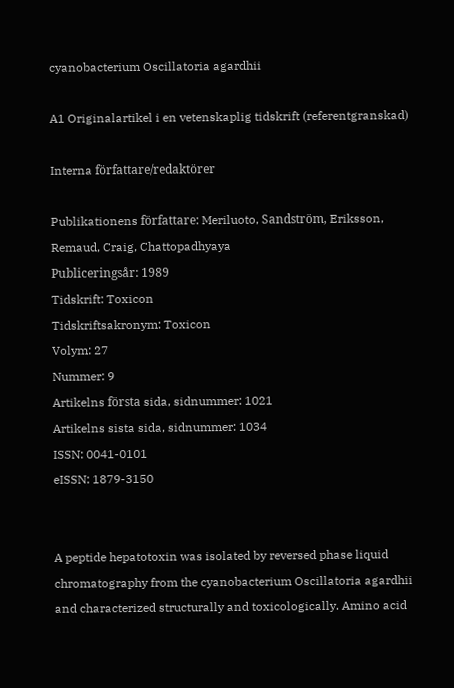cyanobacterium Oscillatoria agardhii

A1 Originalartikel i en vetenskaplig tidskrift (referentgranskad)

Interna författare/redaktörer

Publikationens författare: Meriluoto, Sandström, Eriksson, Remaud, Craig, Chattopadhyaya
Publiceringsår: 1989
Tidskrift: Toxicon
Tidskriftsakronym: Toxicon
Volym: 27
Nummer: 9
Artikelns första sida, sidnummer: 1021
Artikelns sista sida, sidnummer: 1034
ISSN: 0041-0101
eISSN: 1879-3150


A peptide hepatotoxin was isolated by reversed phase liquid chromatography from the cyanobacterium Oscillatoria agardhii and characterized structurally and toxicologically. Amino acid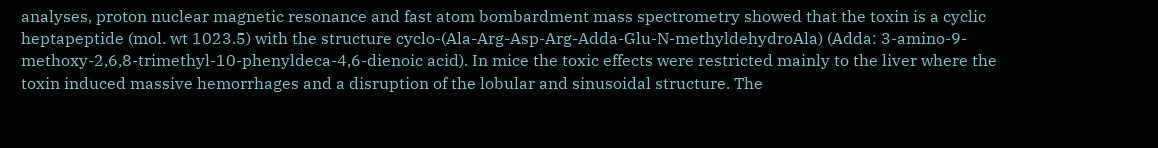analyses, proton nuclear magnetic resonance and fast atom bombardment mass spectrometry showed that the toxin is a cyclic heptapeptide (mol. wt 1023.5) with the structure cyclo-(Ala-Arg-Asp-Arg-Adda-Glu-N-methyldehydroAla) (Adda: 3-amino-9-methoxy-2,6,8-trimethyl-10-phenyldeca-4,6-dienoic acid). In mice the toxic effects were restricted mainly to the liver where the toxin induced massive hemorrhages and a disruption of the lobular and sinusoidal structure. The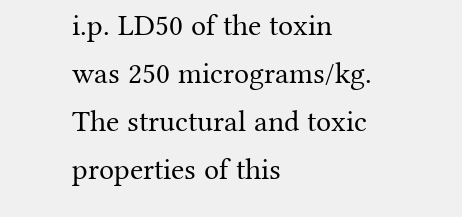i.p. LD50 of the toxin was 250 micrograms/kg. The structural and toxic properties of this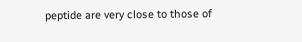peptide are very close to those of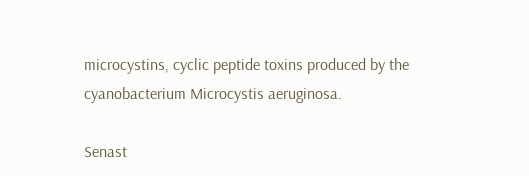microcystins, cyclic peptide toxins produced by the cyanobacterium Microcystis aeruginosa.

Senast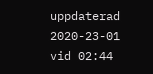uppdaterad 2020-23-01 vid 02:44